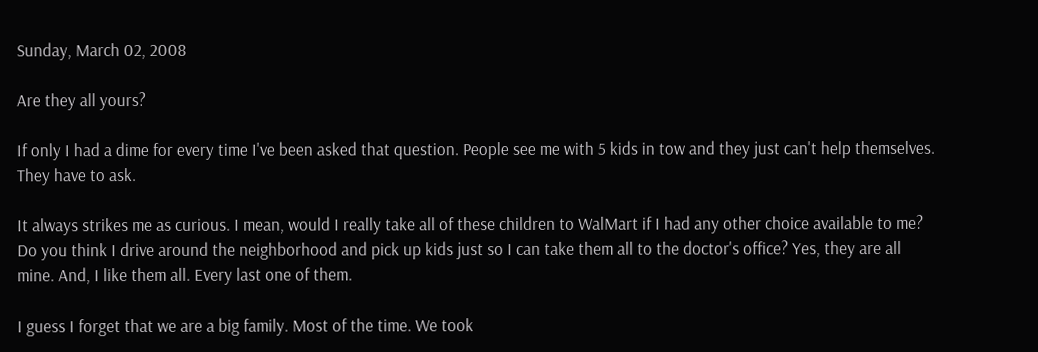Sunday, March 02, 2008

Are they all yours?

If only I had a dime for every time I've been asked that question. People see me with 5 kids in tow and they just can't help themselves. They have to ask.

It always strikes me as curious. I mean, would I really take all of these children to WalMart if I had any other choice available to me? Do you think I drive around the neighborhood and pick up kids just so I can take them all to the doctor's office? Yes, they are all mine. And, I like them all. Every last one of them.

I guess I forget that we are a big family. Most of the time. We took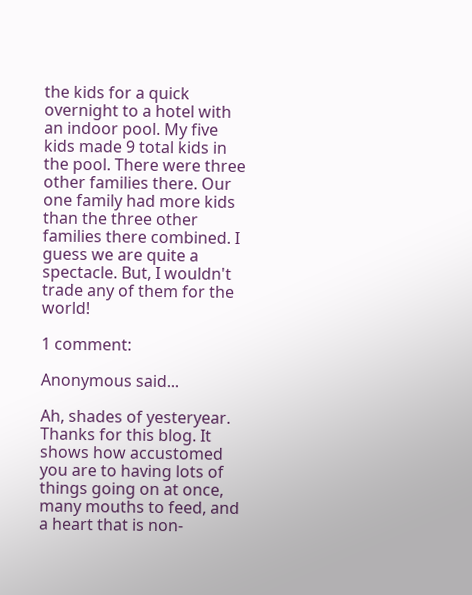the kids for a quick overnight to a hotel with an indoor pool. My five kids made 9 total kids in the pool. There were three other families there. Our one family had more kids than the three other families there combined. I guess we are quite a spectacle. But, I wouldn't trade any of them for the world!

1 comment:

Anonymous said...

Ah, shades of yesteryear. Thanks for this blog. It shows how accustomed you are to having lots of things going on at once, many mouths to feed, and a heart that is non-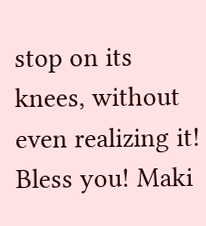stop on its knees, without even realizing it! Bless you! Maki